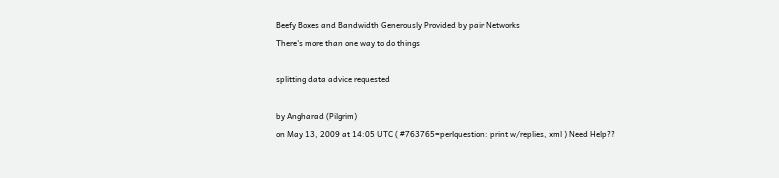Beefy Boxes and Bandwidth Generously Provided by pair Networks
There's more than one way to do things

splitting data advice requested

by Angharad (Pilgrim)
on May 13, 2009 at 14:05 UTC ( #763765=perlquestion: print w/replies, xml ) Need Help??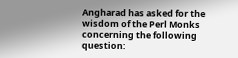Angharad has asked for the wisdom of the Perl Monks concerning the following question: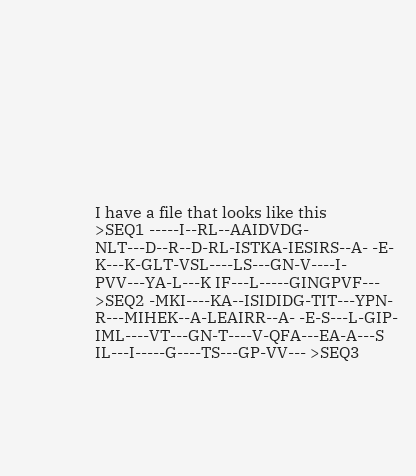I have a file that looks like this
>SEQ1 -----I--RL--AAIDVDG-NLT---D--R--D-RL-ISTKA-IESIRS--A- -E-K---K-GLT-VSL----LS---GN-V----I-PVV---YA-L---K IF---L-----GINGPVF--- >SEQ2 -MKI----KA--ISIDIDG-TIT---YPN-R---MIHEK--A-LEAIRR--A- -E-S---L-GIP-IML----VT---GN-T----V-QFA---EA-A---S IL---I-----G----TS---GP-VV--- >SEQ3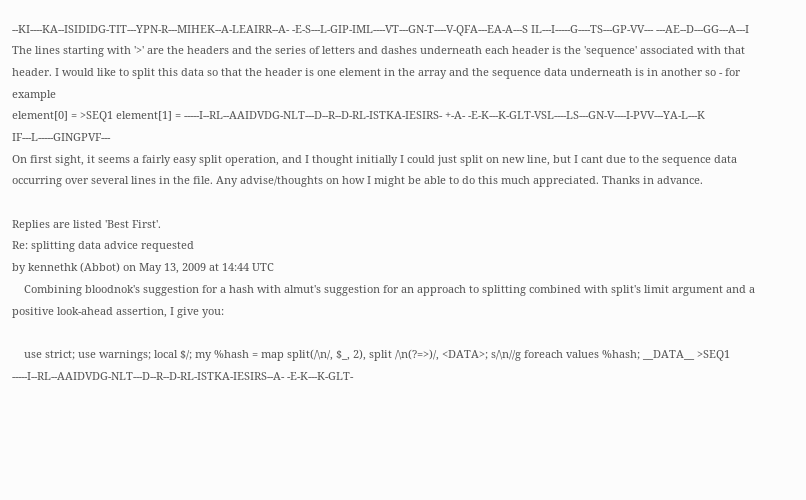--KI----KA--ISIDIDG-TIT---YPN-R---MIHEK--A-LEAIRR--A- -E-S---L-GIP-IML----VT---GN-T----V-QFA---EA-A---S IL---I-----G----TS---GP-VV--- ---AE--D---GG---A---I
The lines starting with '>' are the headers and the series of letters and dashes underneath each header is the 'sequence' associated with that header. I would like to split this data so that the header is one element in the array and the sequence data underneath is in another so - for example
element[0] = >SEQ1 element[1] = -----I--RL--AAIDVDG-NLT---D--R--D-RL-ISTKA-IESIRS- +-A- -E-K---K-GLT-VSL----LS---GN-V----I-PVV---YA-L---K IF---L-----GINGPVF---
On first sight, it seems a fairly easy split operation, and I thought initially I could just split on new line, but I cant due to the sequence data occurring over several lines in the file. Any advise/thoughts on how I might be able to do this much appreciated. Thanks in advance.

Replies are listed 'Best First'.
Re: splitting data advice requested
by kennethk (Abbot) on May 13, 2009 at 14:44 UTC
    Combining bloodnok's suggestion for a hash with almut's suggestion for an approach to splitting combined with split's limit argument and a positive look-ahead assertion, I give you:

    use strict; use warnings; local $/; my %hash = map split(/\n/, $_, 2), split /\n(?=>)/, <DATA>; s/\n//g foreach values %hash; __DATA__ >SEQ1 -----I--RL--AAIDVDG-NLT---D--R--D-RL-ISTKA-IESIRS--A- -E-K---K-GLT-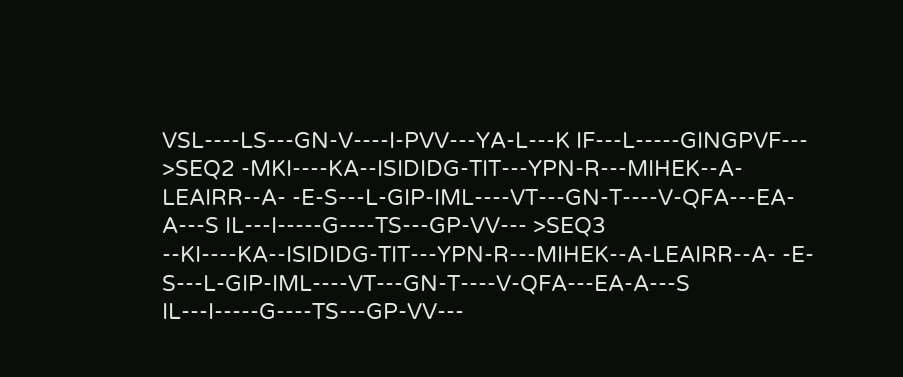VSL----LS---GN-V----I-PVV---YA-L---K IF---L-----GINGPVF--- >SEQ2 -MKI----KA--ISIDIDG-TIT---YPN-R---MIHEK--A-LEAIRR--A- -E-S---L-GIP-IML----VT---GN-T----V-QFA---EA-A---S IL---I-----G----TS---GP-VV--- >SEQ3 --KI----KA--ISIDIDG-TIT---YPN-R---MIHEK--A-LEAIRR--A- -E-S---L-GIP-IML----VT---GN-T----V-QFA---EA-A---S IL---I-----G----TS---GP-VV---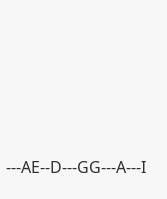---AE--D---GG---A---I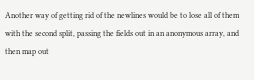Another way of getting rid of the newlines would be to lose all of them with the second split, passing the fields out in an anonymous array, and then map out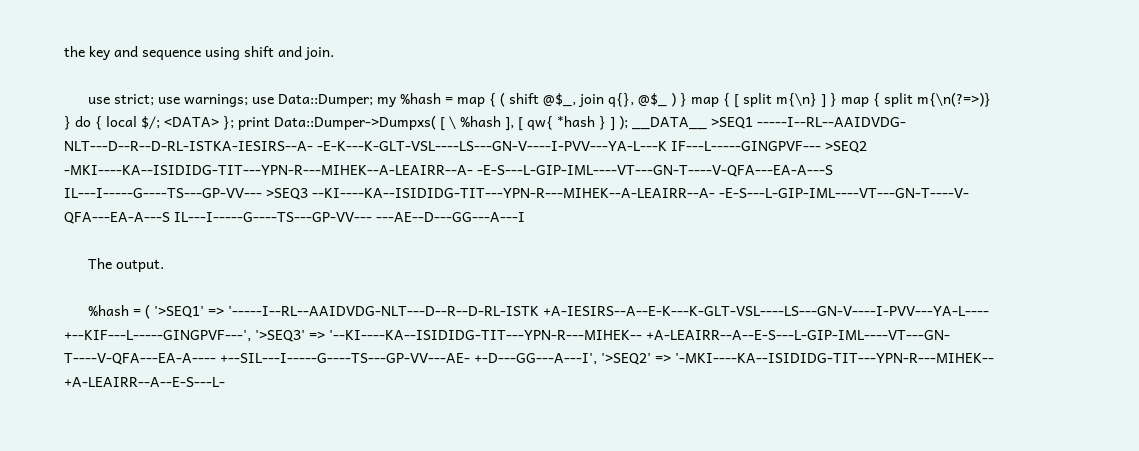the key and sequence using shift and join.

      use strict; use warnings; use Data::Dumper; my %hash = map { ( shift @$_, join q{}, @$_ ) } map { [ split m{\n} ] } map { split m{\n(?=>)} } do { local $/; <DATA> }; print Data::Dumper->Dumpxs( [ \ %hash ], [ qw{ *hash } ] ); __DATA__ >SEQ1 -----I--RL--AAIDVDG-NLT---D--R--D-RL-ISTKA-IESIRS--A- -E-K---K-GLT-VSL----LS---GN-V----I-PVV---YA-L---K IF---L-----GINGPVF--- >SEQ2 -MKI----KA--ISIDIDG-TIT---YPN-R---MIHEK--A-LEAIRR--A- -E-S---L-GIP-IML----VT---GN-T----V-QFA---EA-A---S IL---I-----G----TS---GP-VV--- >SEQ3 --KI----KA--ISIDIDG-TIT---YPN-R---MIHEK--A-LEAIRR--A- -E-S---L-GIP-IML----VT---GN-T----V-QFA---EA-A---S IL---I-----G----TS---GP-VV--- ---AE--D---GG---A---I

      The output.

      %hash = ( '>SEQ1' => '-----I--RL--AAIDVDG-NLT---D--R--D-RL-ISTK +A-IESIRS--A--E-K---K-GLT-VSL----LS---GN-V----I-PVV---YA-L---- +--KIF---L-----GINGPVF---', '>SEQ3' => '--KI----KA--ISIDIDG-TIT---YPN-R---MIHEK-- +A-LEAIRR--A--E-S---L-GIP-IML----VT---GN-T----V-QFA---EA-A---- +--SIL---I-----G----TS---GP-VV---AE- +-D---GG---A---I', '>SEQ2' => '-MKI----KA--ISIDIDG-TIT---YPN-R---MIHEK-- +A-LEAIRR--A--E-S---L-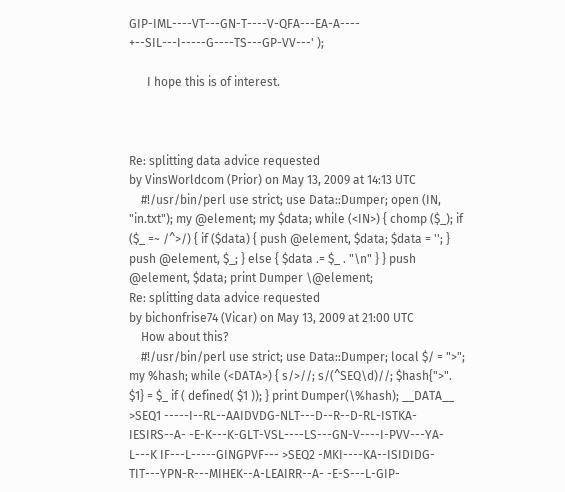GIP-IML----VT---GN-T----V-QFA---EA-A---- +--SIL---I-----G----TS---GP-VV---' );

      I hope this is of interest.



Re: splitting data advice requested
by VinsWorldcom (Prior) on May 13, 2009 at 14:13 UTC
    #!/usr/bin/perl use strict; use Data::Dumper; open (IN, "in.txt"); my @element; my $data; while (<IN>) { chomp ($_); if ($_ =~ /^>/) { if ($data) { push @element, $data; $data = ''; } push @element, $_; } else { $data .= $_ . "\n" } } push @element, $data; print Dumper \@element;
Re: splitting data advice requested
by bichonfrise74 (Vicar) on May 13, 2009 at 21:00 UTC
    How about this?
    #!/usr/bin/perl use strict; use Data::Dumper; local $/ = ">"; my %hash; while (<DATA>) { s/>//; s/(^SEQ\d)//; $hash{">". $1} = $_ if ( defined( $1 )); } print Dumper(\%hash); __DATA__ >SEQ1 -----I--RL--AAIDVDG-NLT---D--R--D-RL-ISTKA-IESIRS--A- -E-K---K-GLT-VSL----LS---GN-V----I-PVV---YA-L---K IF---L-----GINGPVF--- >SEQ2 -MKI----KA--ISIDIDG-TIT---YPN-R---MIHEK--A-LEAIRR--A- -E-S---L-GIP-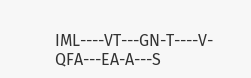IML----VT---GN-T----V-QFA---EA-A---S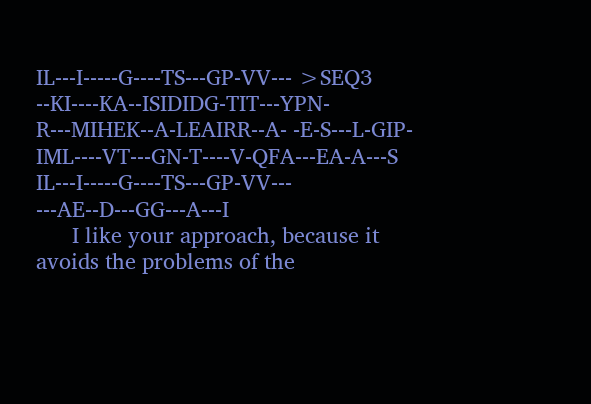IL---I-----G----TS---GP-VV--- >SEQ3 --KI----KA--ISIDIDG-TIT---YPN-R---MIHEK--A-LEAIRR--A- -E-S---L-GIP-IML----VT---GN-T----V-QFA---EA-A---S IL---I-----G----TS---GP-VV--- ---AE--D---GG---A---I
      I like your approach, because it avoids the problems of the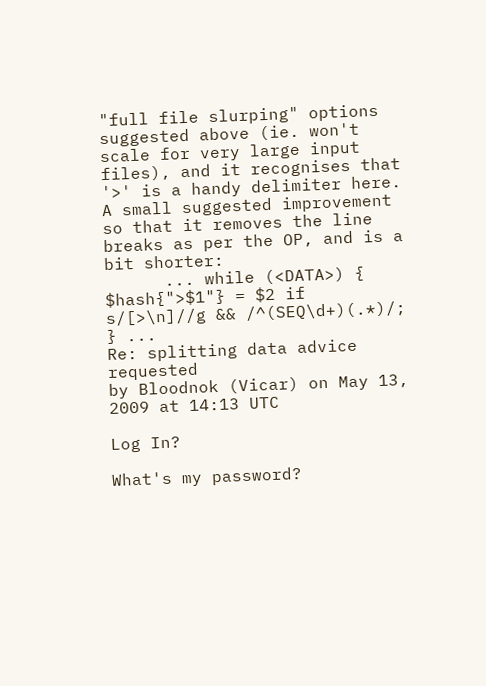"full file slurping" options suggested above (ie. won't scale for very large input files), and it recognises that '>' is a handy delimiter here. A small suggested improvement so that it removes the line breaks as per the OP, and is a bit shorter:
      ... while (<DATA>) { $hash{">$1"} = $2 if s/[>\n]//g && /^(SEQ\d+)(.*)/; } ...
Re: splitting data advice requested
by Bloodnok (Vicar) on May 13, 2009 at 14:13 UTC

Log In?

What's my password?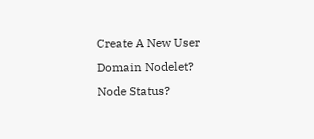Create A New User
Domain Nodelet?
Node Status?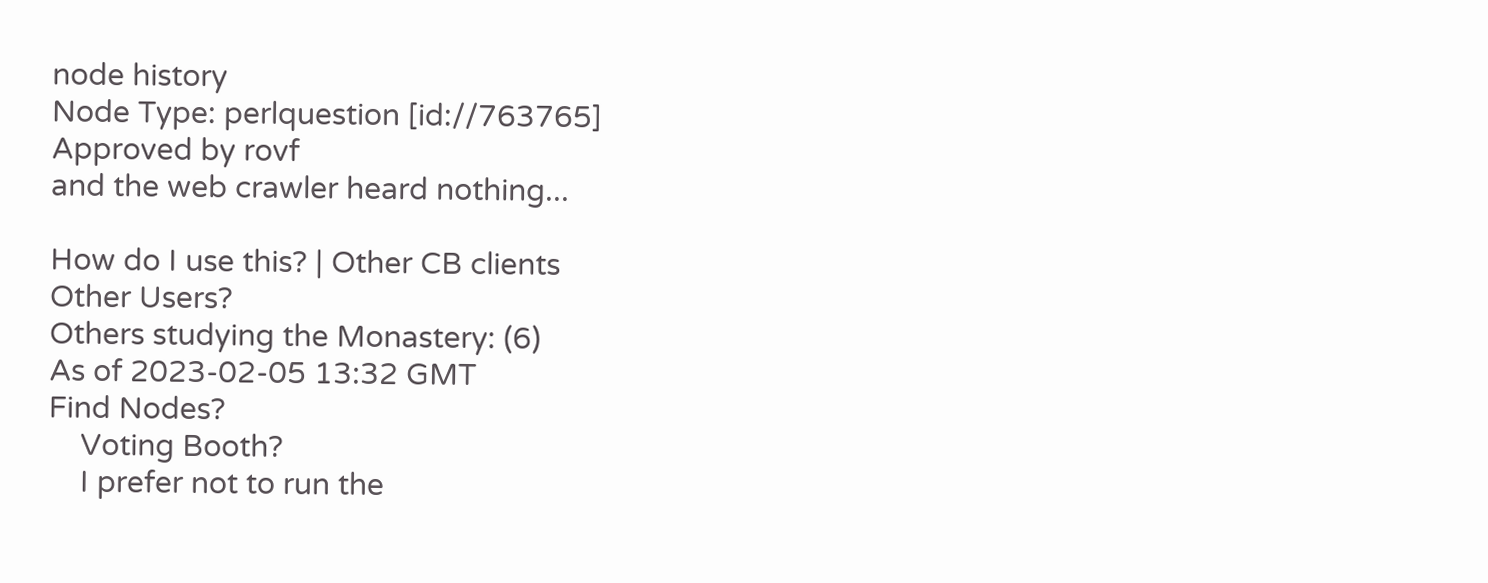node history
Node Type: perlquestion [id://763765]
Approved by rovf
and the web crawler heard nothing...

How do I use this? | Other CB clients
Other Users?
Others studying the Monastery: (6)
As of 2023-02-05 13:32 GMT
Find Nodes?
    Voting Booth?
    I prefer not to run the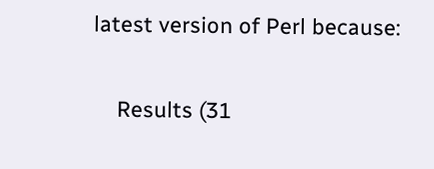latest version of Perl because:

    Results (31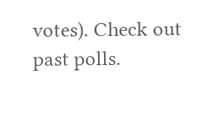votes). Check out past polls.